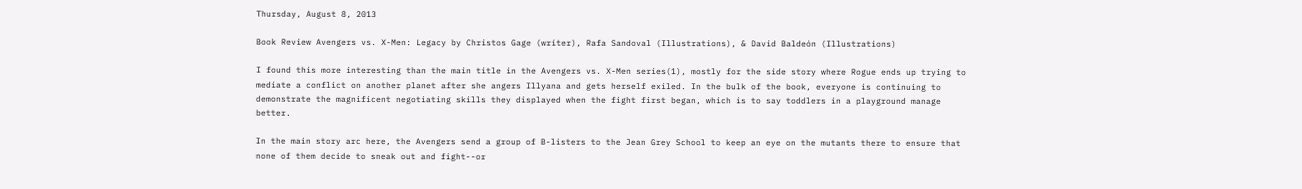Thursday, August 8, 2013

Book Review Avengers vs. X-Men: Legacy by Christos Gage (writer), Rafa Sandoval (Illustrations), & David Baldeón (Illustrations)

I found this more interesting than the main title in the Avengers vs. X-Men series(1), mostly for the side story where Rogue ends up trying to mediate a conflict on another planet after she angers Illyana and gets herself exiled. In the bulk of the book, everyone is continuing to demonstrate the magnificent negotiating skills they displayed when the fight first began, which is to say toddlers in a playground manage better.

In the main story arc here, the Avengers send a group of B-listers to the Jean Grey School to keep an eye on the mutants there to ensure that none of them decide to sneak out and fight--or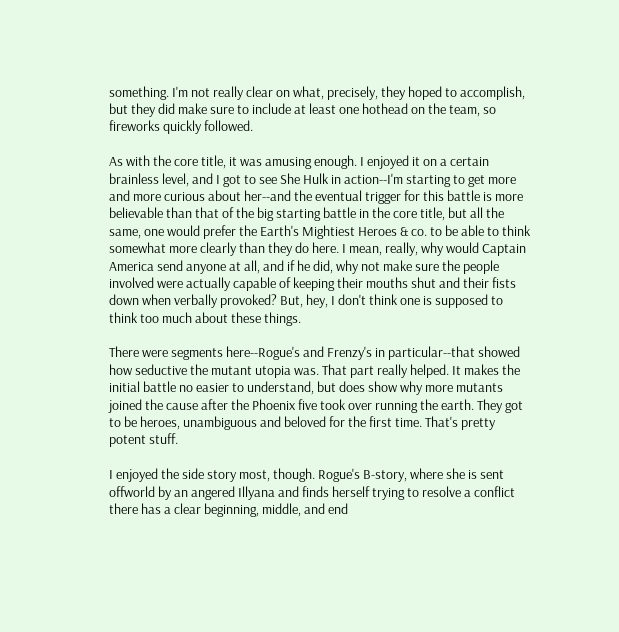something. I'm not really clear on what, precisely, they hoped to accomplish, but they did make sure to include at least one hothead on the team, so fireworks quickly followed.

As with the core title, it was amusing enough. I enjoyed it on a certain brainless level, and I got to see She Hulk in action--I'm starting to get more and more curious about her--and the eventual trigger for this battle is more believable than that of the big starting battle in the core title, but all the same, one would prefer the Earth's Mightiest Heroes & co. to be able to think somewhat more clearly than they do here. I mean, really, why would Captain America send anyone at all, and if he did, why not make sure the people involved were actually capable of keeping their mouths shut and their fists down when verbally provoked? But, hey, I don't think one is supposed to think too much about these things.

There were segments here--Rogue's and Frenzy's in particular--that showed how seductive the mutant utopia was. That part really helped. It makes the initial battle no easier to understand, but does show why more mutants joined the cause after the Phoenix five took over running the earth. They got to be heroes, unambiguous and beloved for the first time. That's pretty potent stuff.

I enjoyed the side story most, though. Rogue's B-story, where she is sent offworld by an angered Illyana and finds herself trying to resolve a conflict there has a clear beginning, middle, and end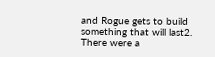and Rogue gets to build something that will last2. There were a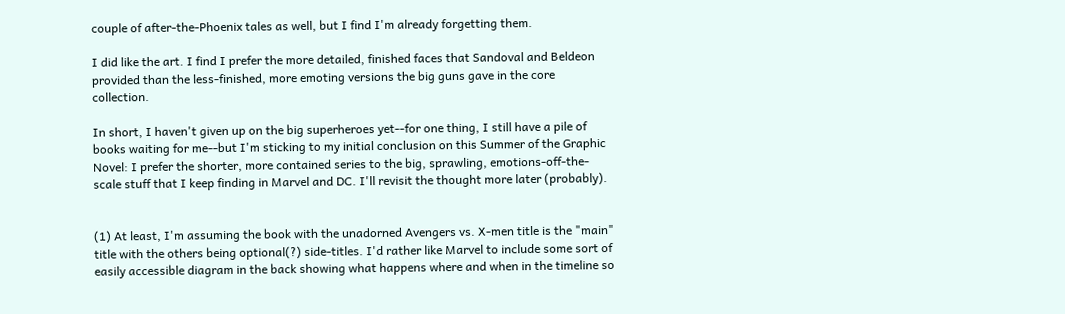couple of after-the-Phoenix tales as well, but I find I'm already forgetting them.

I did like the art. I find I prefer the more detailed, finished faces that Sandoval and Beldeon provided than the less-finished, more emoting versions the big guns gave in the core collection.

In short, I haven't given up on the big superheroes yet--for one thing, I still have a pile of books waiting for me--but I'm sticking to my initial conclusion on this Summer of the Graphic Novel: I prefer the shorter, more contained series to the big, sprawling, emotions-off-the-scale stuff that I keep finding in Marvel and DC. I'll revisit the thought more later (probably).


(1) At least, I'm assuming the book with the unadorned Avengers vs. X-men title is the "main" title with the others being optional(?) side-titles. I'd rather like Marvel to include some sort of easily accessible diagram in the back showing what happens where and when in the timeline so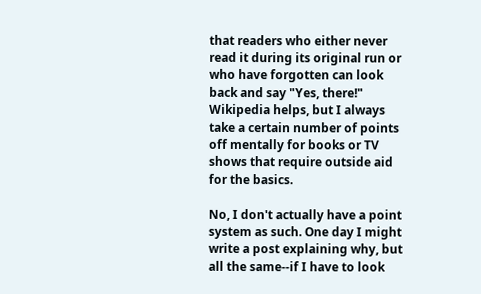that readers who either never read it during its original run or who have forgotten can look back and say "Yes, there!" Wikipedia helps, but I always take a certain number of points off mentally for books or TV shows that require outside aid for the basics.

No, I don't actually have a point system as such. One day I might write a post explaining why, but all the same--if I have to look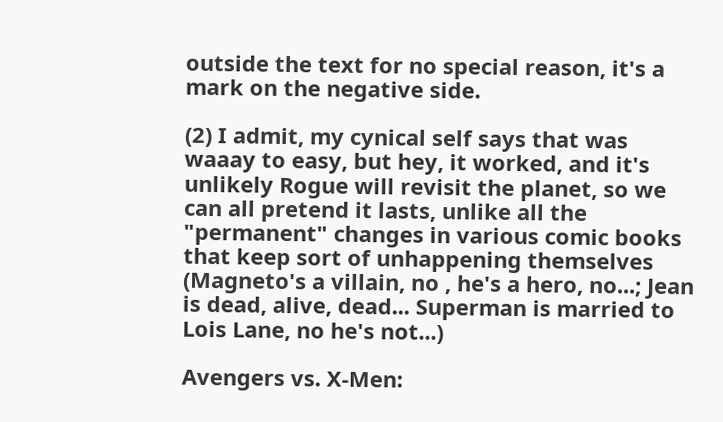outside the text for no special reason, it's a mark on the negative side.

(2) I admit, my cynical self says that was waaay to easy, but hey, it worked, and it's unlikely Rogue will revisit the planet, so we can all pretend it lasts, unlike all the "permanent" changes in various comic books that keep sort of unhappening themselves (Magneto's a villain, no , he's a hero, no...; Jean is dead, alive, dead... Superman is married to Lois Lane, no he's not...)

Avengers vs. X-Men: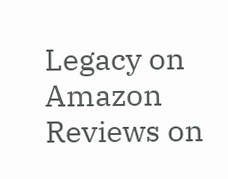Legacy on Amazon
Reviews on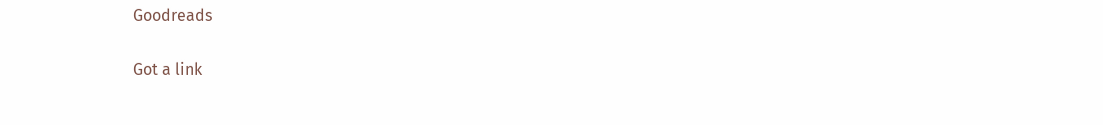Goodreads

Got a link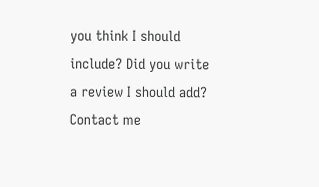you think I should include? Did you write a review I should add? Contact me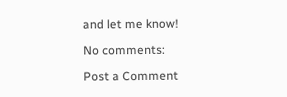and let me know!

No comments:

Post a Comment